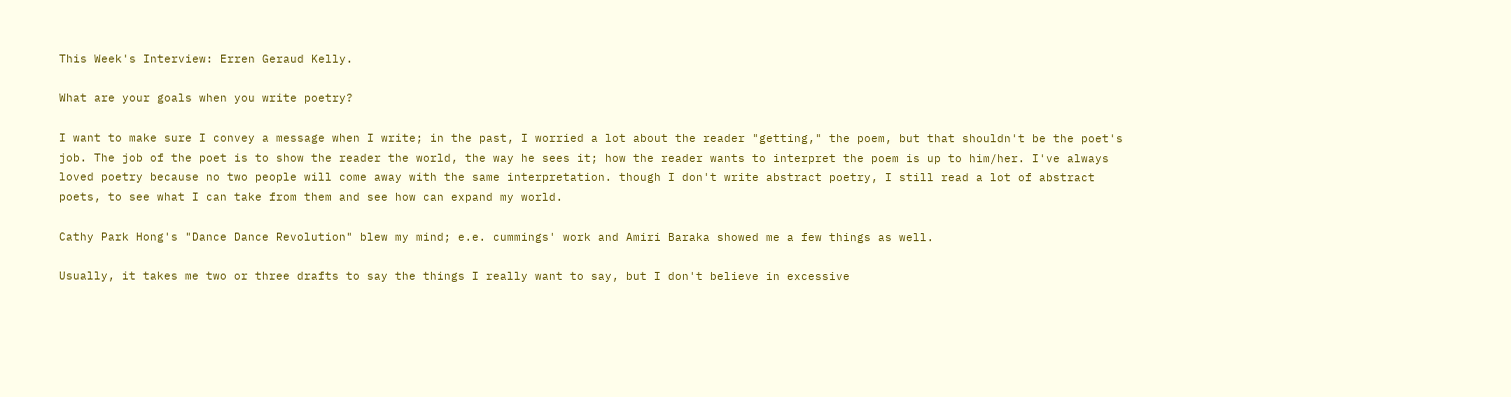This Week's Interview: Erren Geraud Kelly.

What are your goals when you write poetry?

I want to make sure I convey a message when I write; in the past, I worried a lot about the reader "getting," the poem, but that shouldn't be the poet's job. The job of the poet is to show the reader the world, the way he sees it; how the reader wants to interpret the poem is up to him/her. I've always loved poetry because no two people will come away with the same interpretation. though I don't write abstract poetry, I still read a lot of abstract poets, to see what I can take from them and see how can expand my world.

Cathy Park Hong's "Dance Dance Revolution" blew my mind; e.e. cummings' work and Amiri Baraka showed me a few things as well.

Usually, it takes me two or three drafts to say the things I really want to say, but I don't believe in excessive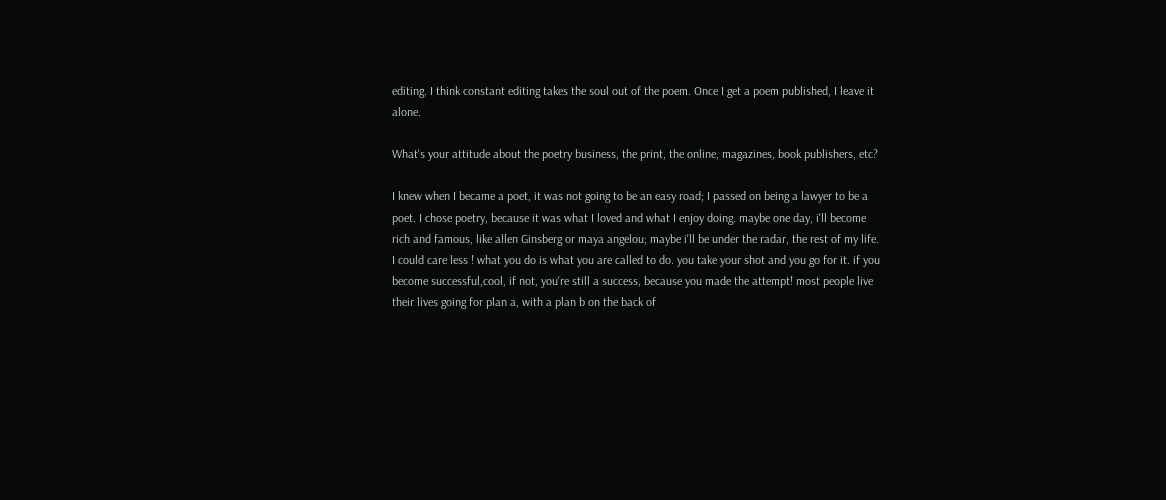editing. I think constant editing takes the soul out of the poem. Once I get a poem published, I leave it alone.

What's your attitude about the poetry business, the print, the online, magazines, book publishers, etc?

I knew when I became a poet, it was not going to be an easy road; I passed on being a lawyer to be a poet. I chose poetry, because it was what I loved and what I enjoy doing. maybe one day, i'll become rich and famous, like allen Ginsberg or maya angelou; maybe i'll be under the radar, the rest of my life. I could care less ! what you do is what you are called to do. you take your shot and you go for it. if you become successful,cool, if not, you're still a success, because you made the attempt! most people live their lives going for plan a, with a plan b on the back of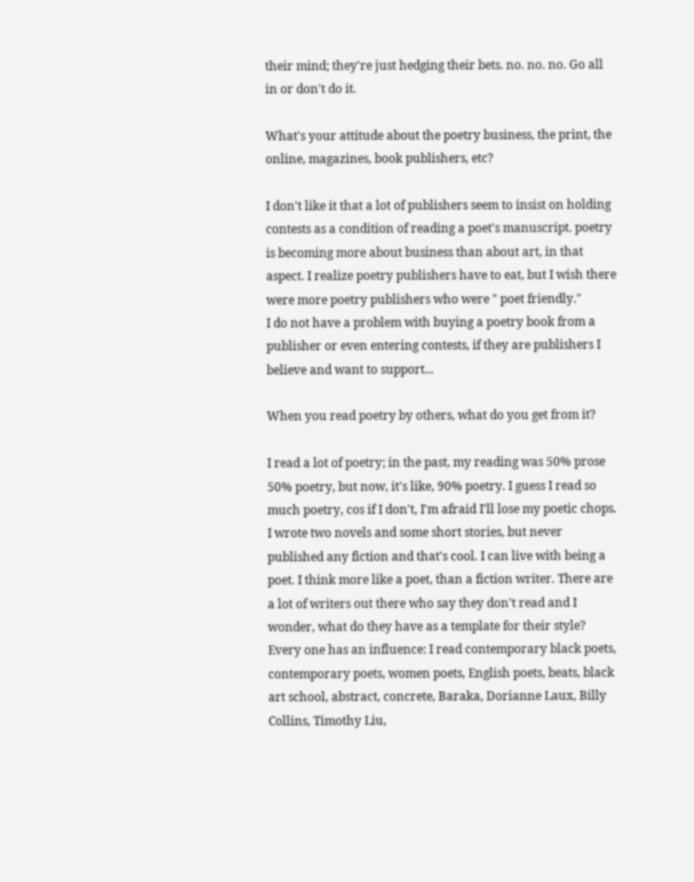their mind; they're just hedging their bets. no. no. no. Go all in or don't do it.

What's your attitude about the poetry business, the print, the online, magazines, book publishers, etc?

I don't like it that a lot of publishers seem to insist on holding contests as a condition of reading a poet's manuscript. poetry is becoming more about business than about art, in that aspect. I realize poetry publishers have to eat, but I wish there were more poetry publishers who were " poet friendly."
I do not have a problem with buying a poetry book from a publisher or even entering contests, if they are publishers I believe and want to support...

When you read poetry by others, what do you get from it?

I read a lot of poetry; in the past, my reading was 50% prose 50% poetry, but now, it's like, 90% poetry. I guess I read so much poetry, cos if I don't, I'm afraid I'll lose my poetic chops. I wrote two novels and some short stories, but never published any fiction and that's cool. I can live with being a poet. I think more like a poet, than a fiction writer. There are a lot of writers out there who say they don't read and I wonder, what do they have as a template for their style? Every one has an influence: I read contemporary black poets, contemporary poets, women poets, English poets, beats, black art school, abstract, concrete, Baraka, Dorianne Laux, Billy Collins, Timothy Liu,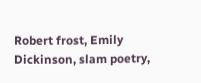Robert frost, Emily Dickinson, slam poetry,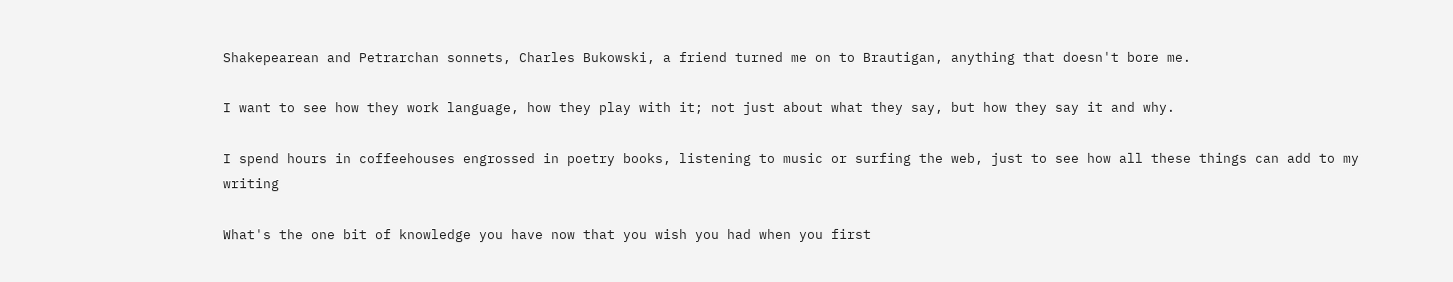Shakepearean and Petrarchan sonnets, Charles Bukowski, a friend turned me on to Brautigan, anything that doesn't bore me.

I want to see how they work language, how they play with it; not just about what they say, but how they say it and why.

I spend hours in coffeehouses engrossed in poetry books, listening to music or surfing the web, just to see how all these things can add to my writing

What's the one bit of knowledge you have now that you wish you had when you first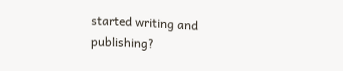started writing and publishing?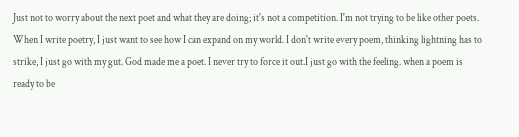Just not to worry about the next poet and what they are doing; it's not a competition. I'm not trying to be like other poets. When I write poetry, I just want to see how I can expand on my world. I don't write every poem, thinking lightning has to strike, I just go with my gut. God made me a poet. I never try to force it out.I just go with the feeling. when a poem is ready to be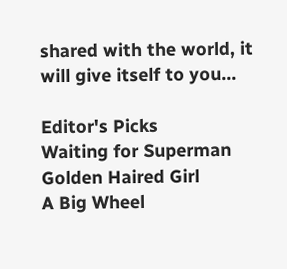shared with the world, it will give itself to you...

Editor's Picks
Waiting for Superman
Golden Haired Girl
A Big Wheel